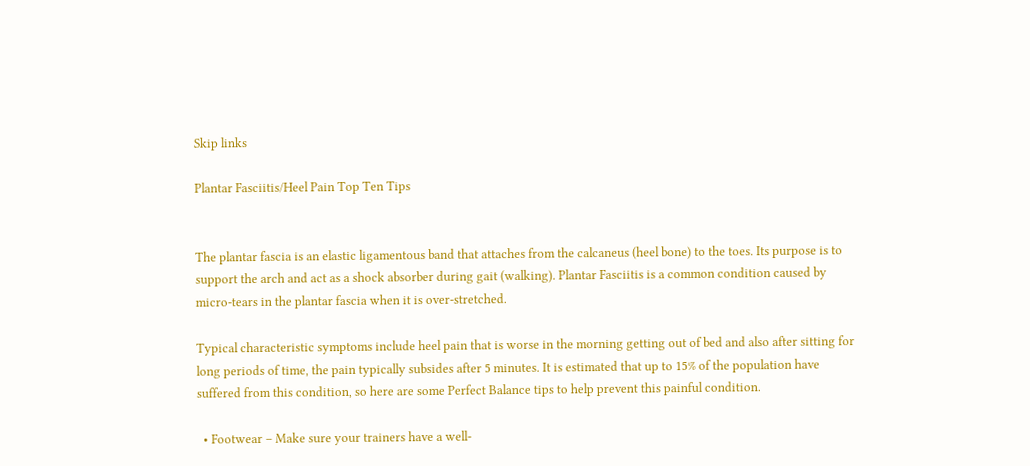Skip links

Plantar Fasciitis/Heel Pain Top Ten Tips


The plantar fascia is an elastic ligamentous band that attaches from the calcaneus (heel bone) to the toes. Its purpose is to support the arch and act as a shock absorber during gait (walking). Plantar Fasciitis is a common condition caused by micro-tears in the plantar fascia when it is over-stretched.

Typical characteristic symptoms include heel pain that is worse in the morning getting out of bed and also after sitting for long periods of time, the pain typically subsides after 5 minutes. It is estimated that up to 15% of the population have suffered from this condition, so here are some Perfect Balance tips to help prevent this painful condition.

  • Footwear – Make sure your trainers have a well-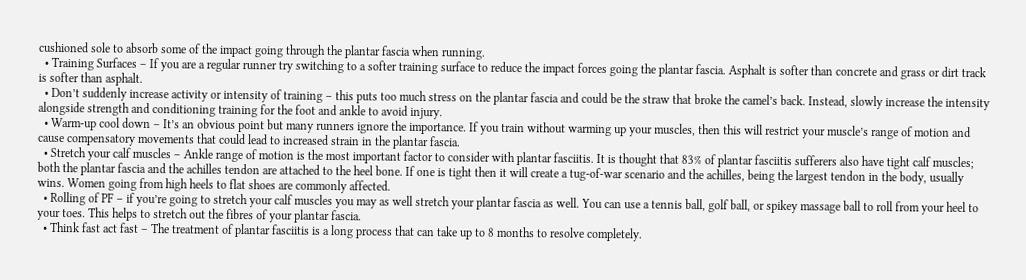cushioned sole to absorb some of the impact going through the plantar fascia when running.
  • Training Surfaces – If you are a regular runner try switching to a softer training surface to reduce the impact forces going the plantar fascia. Asphalt is softer than concrete and grass or dirt track is softer than asphalt.
  • Don’t suddenly increase activity or intensity of training – this puts too much stress on the plantar fascia and could be the straw that broke the camel’s back. Instead, slowly increase the intensity alongside strength and conditioning training for the foot and ankle to avoid injury.
  • Warm-up cool down – It’s an obvious point but many runners ignore the importance. If you train without warming up your muscles, then this will restrict your muscle’s range of motion and cause compensatory movements that could lead to increased strain in the plantar fascia.
  • Stretch your calf muscles – Ankle range of motion is the most important factor to consider with plantar fasciitis. It is thought that 83% of plantar fasciitis sufferers also have tight calf muscles; both the plantar fascia and the achilles tendon are attached to the heel bone. If one is tight then it will create a tug-of-war scenario and the achilles, being the largest tendon in the body, usually wins. Women going from high heels to flat shoes are commonly affected.
  • Rolling of PF – if you’re going to stretch your calf muscles you may as well stretch your plantar fascia as well. You can use a tennis ball, golf ball, or spikey massage ball to roll from your heel to your toes. This helps to stretch out the fibres of your plantar fascia.
  • Think fast act fast – The treatment of plantar fasciitis is a long process that can take up to 8 months to resolve completely.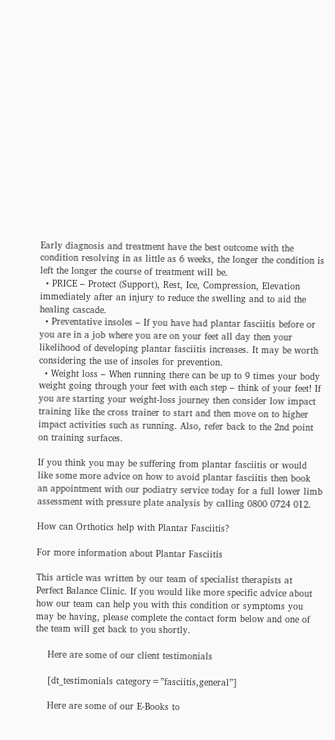Early diagnosis and treatment have the best outcome with the condition resolving in as little as 6 weeks, the longer the condition is left the longer the course of treatment will be.
  • PRICE – Protect (Support), Rest, Ice, Compression, Elevation immediately after an injury to reduce the swelling and to aid the healing cascade.
  • Preventative insoles – If you have had plantar fasciitis before or you are in a job where you are on your feet all day then your likelihood of developing plantar fasciitis increases. It may be worth considering the use of insoles for prevention.
  • Weight loss – When running there can be up to 9 times your body weight going through your feet with each step – think of your feet! If you are starting your weight-loss journey then consider low impact training like the cross trainer to start and then move on to higher impact activities such as running. Also, refer back to the 2nd point on training surfaces.

If you think you may be suffering from plantar fasciitis or would like some more advice on how to avoid plantar fasciitis then book an appointment with our podiatry service today for a full lower limb assessment with pressure plate analysis by calling 0800 0724 012.

How can Orthotics help with Plantar Fasciitis?

For more information about Plantar Fasciitis

This article was written by our team of specialist therapists at Perfect Balance Clinic. If you would like more specific advice about how our team can help you with this condition or symptoms you may be having, please complete the contact form below and one of the team will get back to you shortly.

    Here are some of our client testimonials

    [dt_testimonials category=”fasciitis,general”]

    Here are some of our E-Books to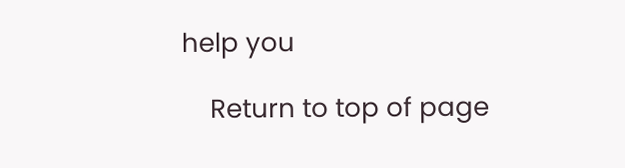help you

    Return to top of page